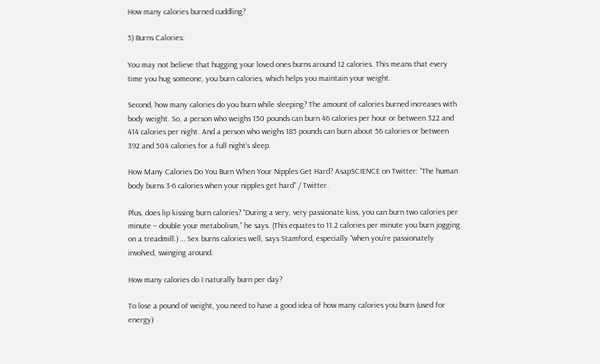How many calories burned cuddling?

5) Burns Calories:

You may not believe that hugging your loved ones burns around 12 calories. This means that every time you hug someone, you burn calories, which helps you maintain your weight.

Second, how many calories do you burn while sleeping? The amount of calories burned increases with body weight. So, a person who weighs 150 pounds can burn 46 calories per hour or between 322 and 414 calories per night. And a person who weighs 185 pounds can burn about 56 calories or between 392 and 504 calories for a full night’s sleep.

How Many Calories Do You Burn When Your Nipples Get Hard? AsapSCIENCE on Twitter: “The human body burns 3-6 calories when your nipples get hard” / Twitter.

Plus, does lip kissing burn calories? “During a very, very passionate kiss, you can burn two calories per minute – double your metabolism,” he says. (This equates to 11.2 calories per minute you burn jogging on a treadmill.) … Sex burns calories well, says Stamford, especially “when you’re passionately involved, swinging around.

How many calories do I naturally burn per day?

To lose a pound of weight, you need to have a good idea of how many calories you burn (used for energy)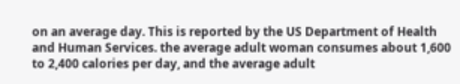on an average day. This is reported by the US Department of Health and Human Services. the average adult woman consumes about 1,600 to 2,400 calories per day, and the average adult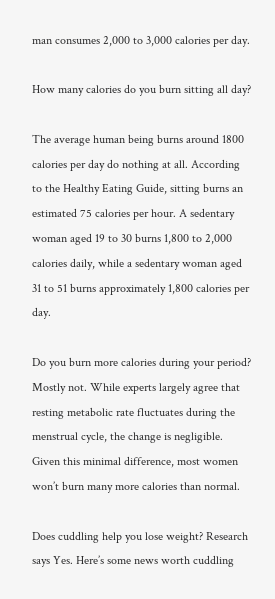man consumes 2,000 to 3,000 calories per day.

How many calories do you burn sitting all day?

The average human being burns around 1800 calories per day do nothing at all. According to the Healthy Eating Guide, sitting burns an estimated 75 calories per hour. A sedentary woman aged 19 to 30 burns 1,800 to 2,000 calories daily, while a sedentary woman aged 31 to 51 burns approximately 1,800 calories per day.

Do you burn more calories during your period? Mostly not. While experts largely agree that resting metabolic rate fluctuates during the menstrual cycle, the change is negligible. Given this minimal difference, most women won’t burn many more calories than normal.

Does cuddling help you lose weight? Research says Yes. Here’s some news worth cuddling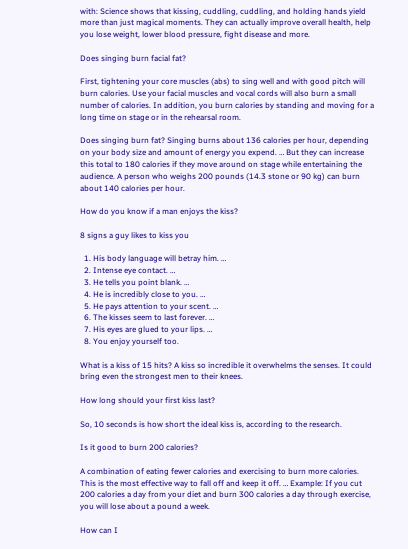with: Science shows that kissing, cuddling, cuddling, and holding hands yield more than just magical moments. They can actually improve overall health, help you lose weight, lower blood pressure, fight disease and more.

Does singing burn facial fat?

First, tightening your core muscles (abs) to sing well and with good pitch will burn calories. Use your facial muscles and vocal cords will also burn a small number of calories. In addition, you burn calories by standing and moving for a long time on stage or in the rehearsal room.

Does singing burn fat? Singing burns about 136 calories per hour, depending on your body size and amount of energy you expend. … But they can increase this total to 180 calories if they move around on stage while entertaining the audience. A person who weighs 200 pounds (14.3 stone or 90 kg) can burn about 140 calories per hour.

How do you know if a man enjoys the kiss?

8 signs a guy likes to kiss you

  1. His body language will betray him. …
  2. Intense eye contact. …
  3. He tells you point blank. …
  4. He is incredibly close to you. …
  5. He pays attention to your scent. …
  6. The kisses seem to last forever. …
  7. His eyes are glued to your lips. …
  8. You enjoy yourself too.

What is a kiss of 15 hits? A kiss so incredible it overwhelms the senses. It could bring even the strongest men to their knees.

How long should your first kiss last?

So, 10 seconds is how short the ideal kiss is, according to the research.

Is it good to burn 200 calories?

A combination of eating fewer calories and exercising to burn more calories. This is the most effective way to fall off and keep it off. … Example: If you cut 200 calories a day from your diet and burn 300 calories a day through exercise, you will lose about a pound a week.

How can I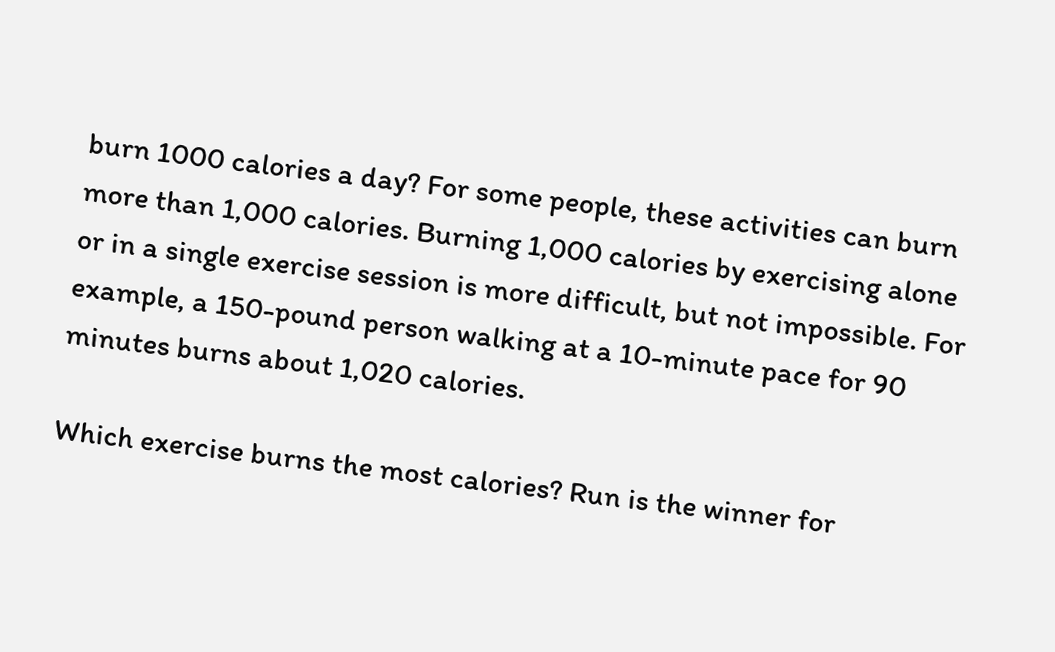burn 1000 calories a day? For some people, these activities can burn more than 1,000 calories. Burning 1,000 calories by exercising alone or in a single exercise session is more difficult, but not impossible. For example, a 150-pound person walking at a 10-minute pace for 90 minutes burns about 1,020 calories.

Which exercise burns the most calories? Run is the winner for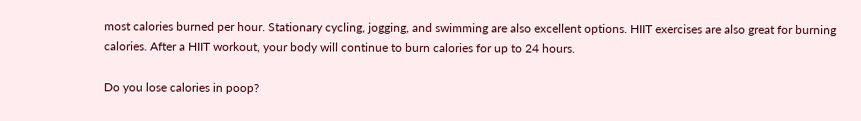most calories burned per hour. Stationary cycling, jogging, and swimming are also excellent options. HIIT exercises are also great for burning calories. After a HIIT workout, your body will continue to burn calories for up to 24 hours.

Do you lose calories in poop?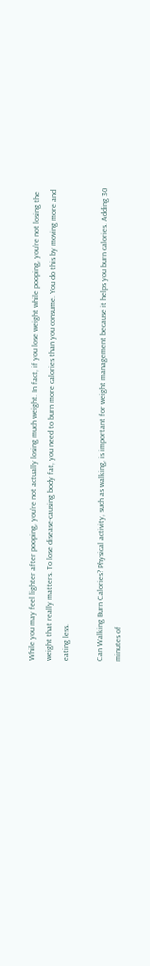While you may feel lighter after pooping, you’re not actually losing much weight. In fact, if you lose weight while pooping, you’re not losing the weight that really matters. To lose disease-causing body fat, you need to burn more calories than you consume. You do this by moving more and eating less.

Can Walking Burn Calories? Physical activity, such as walking, is important for weight management because it helps you burn calories. Adding 30 minutes of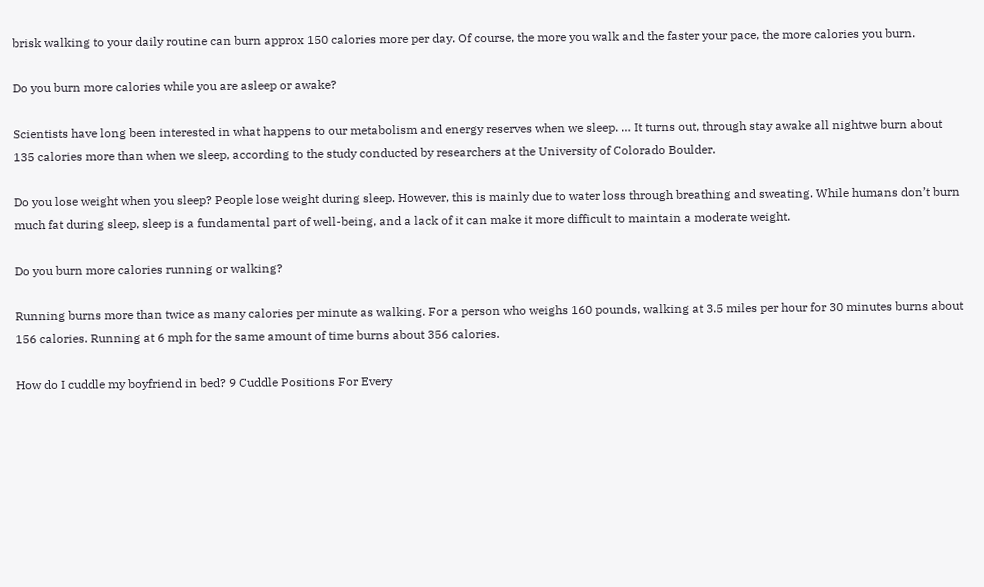brisk walking to your daily routine can burn approx 150 calories more per day. Of course, the more you walk and the faster your pace, the more calories you burn.

Do you burn more calories while you are asleep or awake?

Scientists have long been interested in what happens to our metabolism and energy reserves when we sleep. … It turns out, through stay awake all nightwe burn about 135 calories more than when we sleep, according to the study conducted by researchers at the University of Colorado Boulder.

Do you lose weight when you sleep? People lose weight during sleep. However, this is mainly due to water loss through breathing and sweating. While humans don’t burn much fat during sleep, sleep is a fundamental part of well-being, and a lack of it can make it more difficult to maintain a moderate weight.

Do you burn more calories running or walking?

Running burns more than twice as many calories per minute as walking. For a person who weighs 160 pounds, walking at 3.5 miles per hour for 30 minutes burns about 156 calories. Running at 6 mph for the same amount of time burns about 356 calories.

How do I cuddle my boyfriend in bed? 9 Cuddle Positions For Every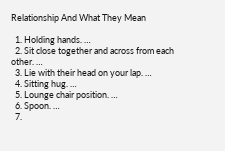Relationship And What They Mean

  1. Holding hands. …
  2. Sit close together and across from each other. …
  3. Lie with their head on your lap. …
  4. Sitting hug. …
  5. Lounge chair position. …
  6. Spoon. …
  7.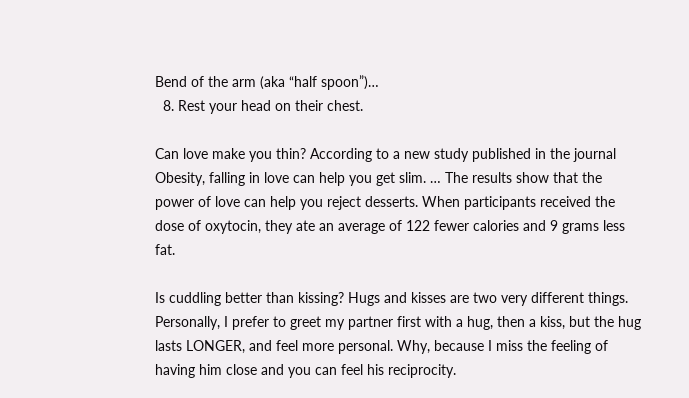Bend of the arm (aka “half spoon”)…
  8. Rest your head on their chest.

Can love make you thin? According to a new study published in the journal Obesity, falling in love can help you get slim. … The results show that the power of love can help you reject desserts. When participants received the dose of oxytocin, they ate an average of 122 fewer calories and 9 grams less fat.

Is cuddling better than kissing? Hugs and kisses are two very different things. Personally, I prefer to greet my partner first with a hug, then a kiss, but the hug lasts LONGER, and feel more personal. Why, because I miss the feeling of having him close and you can feel his reciprocity.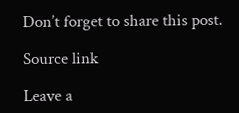Don’t forget to share this post.

Source link

Leave a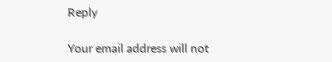Reply

Your email address will not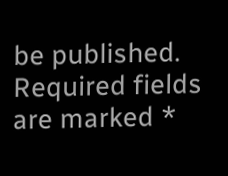be published. Required fields are marked *